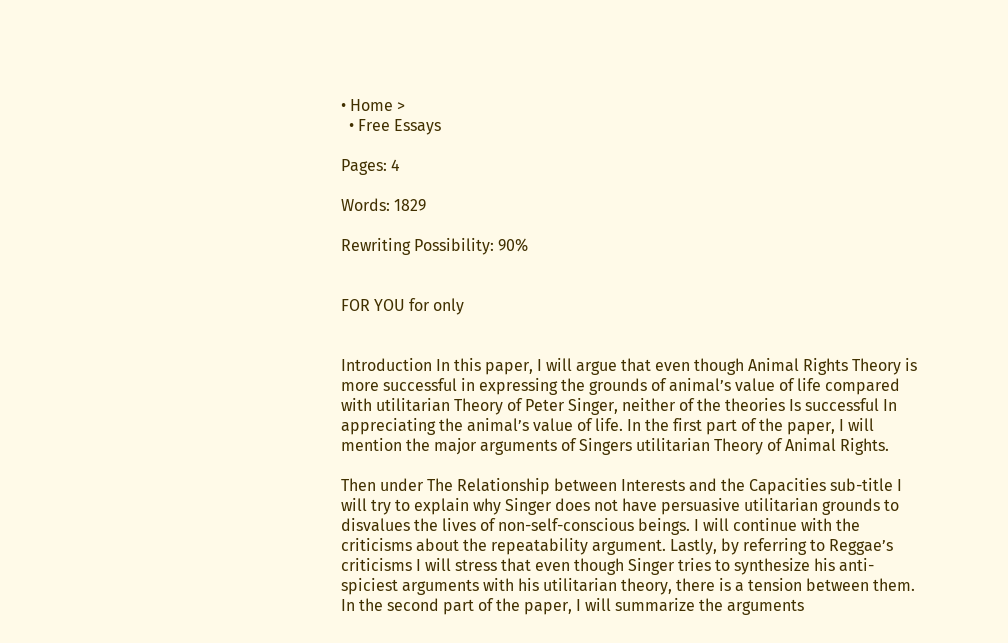• Home >
  • Free Essays

Pages: 4

Words: 1829

Rewriting Possibility: 90%


FOR YOU for only


Introduction In this paper, I will argue that even though Animal Rights Theory is more successful in expressing the grounds of animal’s value of life compared with utilitarian Theory of Peter Singer, neither of the theories Is successful In appreciating the animal’s value of life. In the first part of the paper, I will mention the major arguments of Singers utilitarian Theory of Animal Rights.

Then under The Relationship between Interests and the Capacities sub-title I will try to explain why Singer does not have persuasive utilitarian grounds to disvalues the lives of non-self-conscious beings. I will continue with the criticisms about the repeatability argument. Lastly, by referring to Reggae’s criticisms I will stress that even though Singer tries to synthesize his anti- spiciest arguments with his utilitarian theory, there is a tension between them. In the second part of the paper, I will summarize the arguments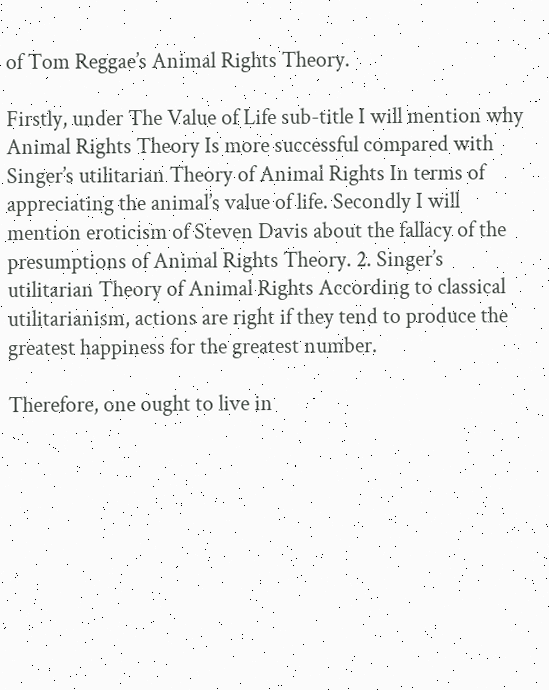of Tom Reggae’s Animal Rights Theory.

Firstly, under The Value of Life sub-title I will mention why Animal Rights Theory Is more successful compared with Singer’s utilitarian Theory of Animal Rights In terms of appreciating the animal’s value of life. Secondly I will mention eroticism of Steven Davis about the fallacy of the presumptions of Animal Rights Theory. 2. Singer’s utilitarian Theory of Animal Rights According to classical utilitarianism, actions are right if they tend to produce the greatest happiness for the greatest number.

Therefore, one ought to live in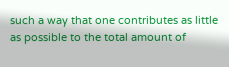such a way that one contributes as little as possible to the total amount of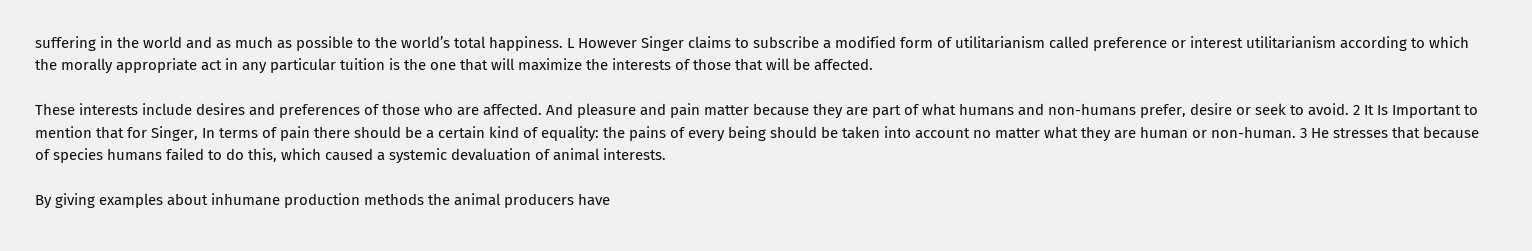suffering in the world and as much as possible to the world’s total happiness. L However Singer claims to subscribe a modified form of utilitarianism called preference or interest utilitarianism according to which the morally appropriate act in any particular tuition is the one that will maximize the interests of those that will be affected.

These interests include desires and preferences of those who are affected. And pleasure and pain matter because they are part of what humans and non-humans prefer, desire or seek to avoid. 2 It Is Important to mention that for Singer, In terms of pain there should be a certain kind of equality: the pains of every being should be taken into account no matter what they are human or non-human. 3 He stresses that because of species humans failed to do this, which caused a systemic devaluation of animal interests.

By giving examples about inhumane production methods the animal producers have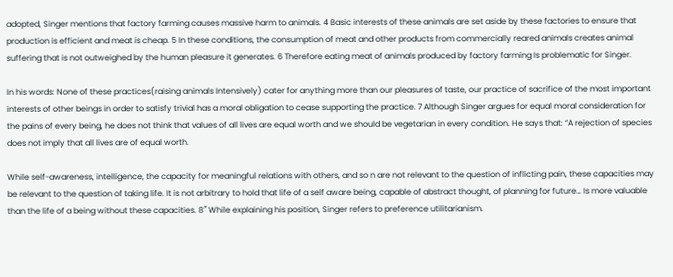adopted, Singer mentions that factory farming causes massive harm to animals. 4 Basic interests of these animals are set aside by these factories to ensure that production is efficient and meat is cheap. 5 In these conditions, the consumption of meat and other products from commercially reared animals creates animal suffering that is not outweighed by the human pleasure it generates. 6 Therefore eating meat of animals produced by factory farming Is problematic for Singer.

In his words: None of these practices(raising animals Intensively) cater for anything more than our pleasures of taste, our practice of sacrifice of the most important interests of other beings in order to satisfy trivial has a moral obligation to cease supporting the practice. 7 Although Singer argues for equal moral consideration for the pains of every being, he does not think that values of all lives are equal worth and we should be vegetarian in every condition. He says that: “A rejection of species does not imply that all lives are of equal worth.

While self-awareness, intelligence, the capacity for meaningful relations with others, and so n are not relevant to the question of inflicting pain, these capacities may be relevant to the question of taking life. It is not arbitrary to hold that life of a self aware being, capable of abstract thought, of planning for future… Is more valuable than the life of a being without these capacities. 8″ While explaining his position, Singer refers to preference utilitarianism.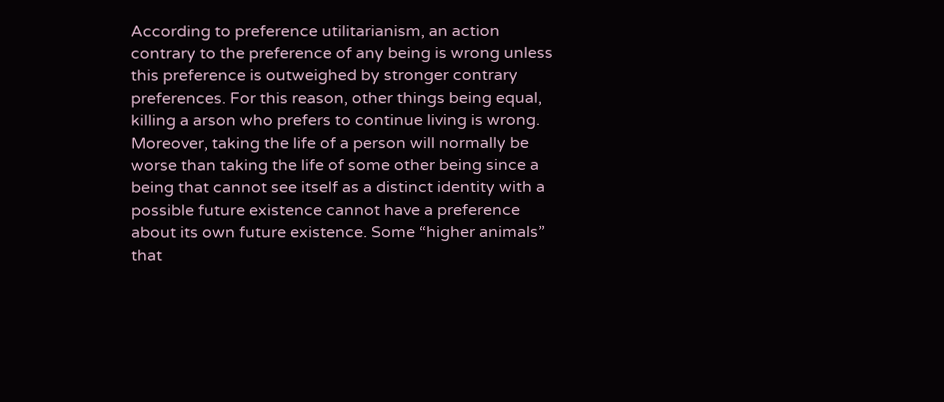According to preference utilitarianism, an action contrary to the preference of any being is wrong unless this preference is outweighed by stronger contrary preferences. For this reason, other things being equal, killing a arson who prefers to continue living is wrong. Moreover, taking the life of a person will normally be worse than taking the life of some other being since a being that cannot see itself as a distinct identity with a possible future existence cannot have a preference about its own future existence. Some “higher animals” that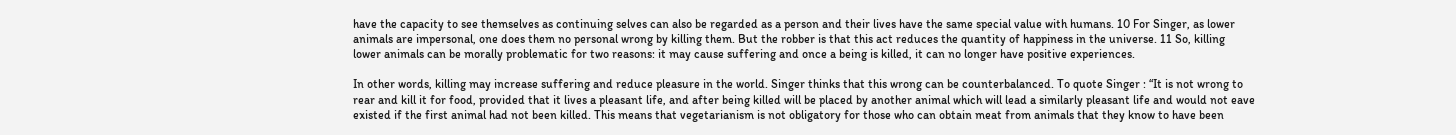have the capacity to see themselves as continuing selves can also be regarded as a person and their lives have the same special value with humans. 10 For Singer, as lower animals are impersonal, one does them no personal wrong by killing them. But the robber is that this act reduces the quantity of happiness in the universe. 11 So, killing lower animals can be morally problematic for two reasons: it may cause suffering and once a being is killed, it can no longer have positive experiences.

In other words, killing may increase suffering and reduce pleasure in the world. Singer thinks that this wrong can be counterbalanced. To quote Singer : “It is not wrong to rear and kill it for food, provided that it lives a pleasant life, and after being killed will be placed by another animal which will lead a similarly pleasant life and would not eave existed if the first animal had not been killed. This means that vegetarianism is not obligatory for those who can obtain meat from animals that they know to have been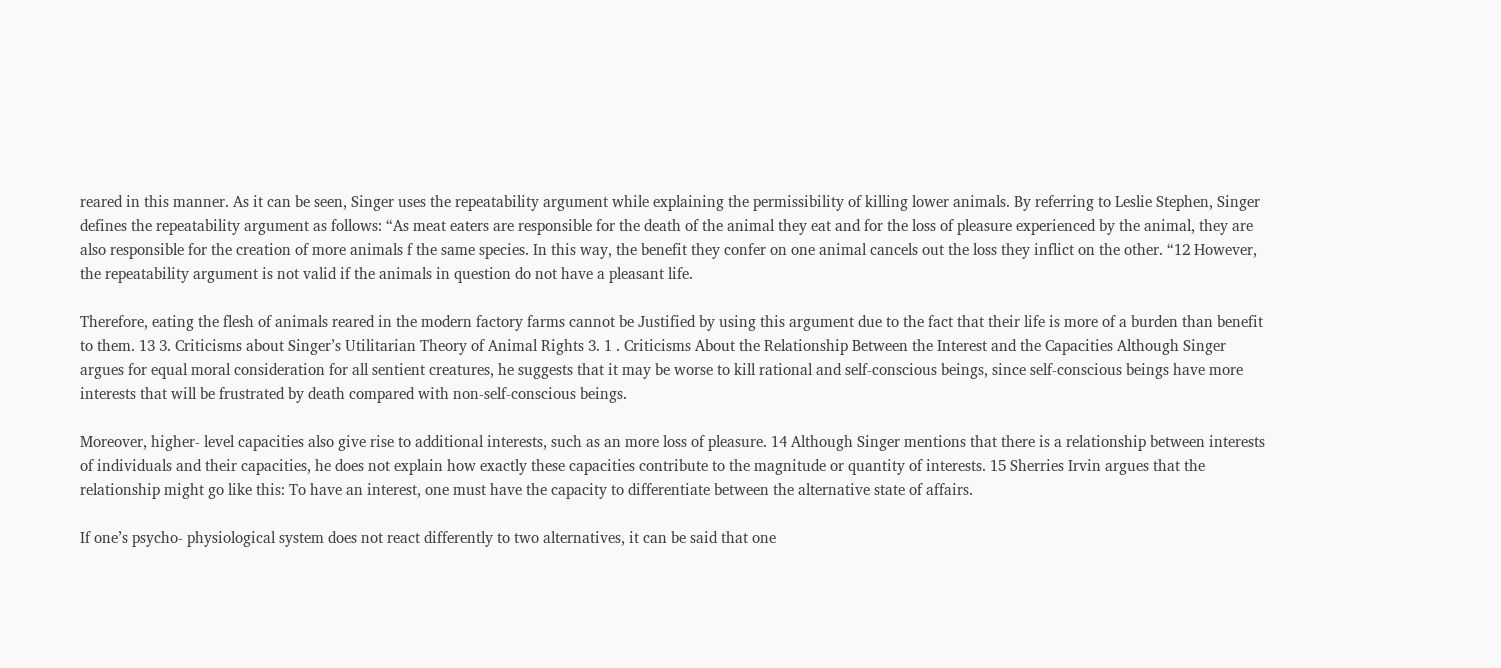reared in this manner. As it can be seen, Singer uses the repeatability argument while explaining the permissibility of killing lower animals. By referring to Leslie Stephen, Singer defines the repeatability argument as follows: “As meat eaters are responsible for the death of the animal they eat and for the loss of pleasure experienced by the animal, they are also responsible for the creation of more animals f the same species. In this way, the benefit they confer on one animal cancels out the loss they inflict on the other. “12 However, the repeatability argument is not valid if the animals in question do not have a pleasant life.

Therefore, eating the flesh of animals reared in the modern factory farms cannot be Justified by using this argument due to the fact that their life is more of a burden than benefit to them. 13 3. Criticisms about Singer’s Utilitarian Theory of Animal Rights 3. 1 . Criticisms About the Relationship Between the Interest and the Capacities Although Singer argues for equal moral consideration for all sentient creatures, he suggests that it may be worse to kill rational and self-conscious beings, since self-conscious beings have more interests that will be frustrated by death compared with non-self-conscious beings.

Moreover, higher- level capacities also give rise to additional interests, such as an more loss of pleasure. 14 Although Singer mentions that there is a relationship between interests of individuals and their capacities, he does not explain how exactly these capacities contribute to the magnitude or quantity of interests. 15 Sherries Irvin argues that the relationship might go like this: To have an interest, one must have the capacity to differentiate between the alternative state of affairs.

If one’s psycho- physiological system does not react differently to two alternatives, it can be said that one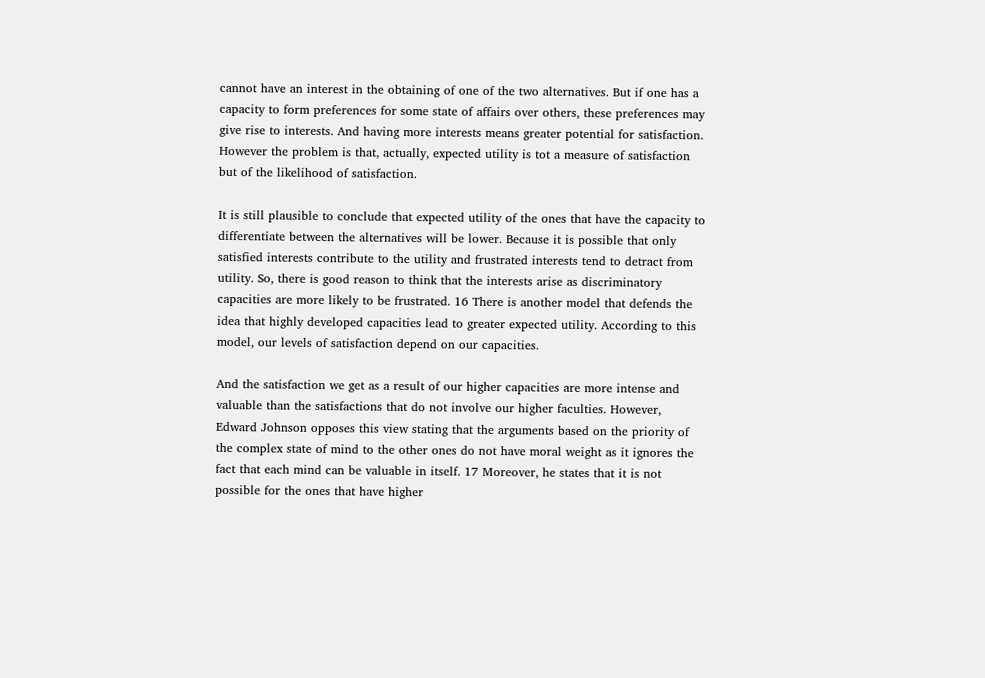cannot have an interest in the obtaining of one of the two alternatives. But if one has a capacity to form preferences for some state of affairs over others, these preferences may give rise to interests. And having more interests means greater potential for satisfaction. However the problem is that, actually, expected utility is tot a measure of satisfaction but of the likelihood of satisfaction.

It is still plausible to conclude that expected utility of the ones that have the capacity to differentiate between the alternatives will be lower. Because it is possible that only satisfied interests contribute to the utility and frustrated interests tend to detract from utility. So, there is good reason to think that the interests arise as discriminatory capacities are more likely to be frustrated. 16 There is another model that defends the idea that highly developed capacities lead to greater expected utility. According to this model, our levels of satisfaction depend on our capacities.

And the satisfaction we get as a result of our higher capacities are more intense and valuable than the satisfactions that do not involve our higher faculties. However, Edward Johnson opposes this view stating that the arguments based on the priority of the complex state of mind to the other ones do not have moral weight as it ignores the fact that each mind can be valuable in itself. 17 Moreover, he states that it is not possible for the ones that have higher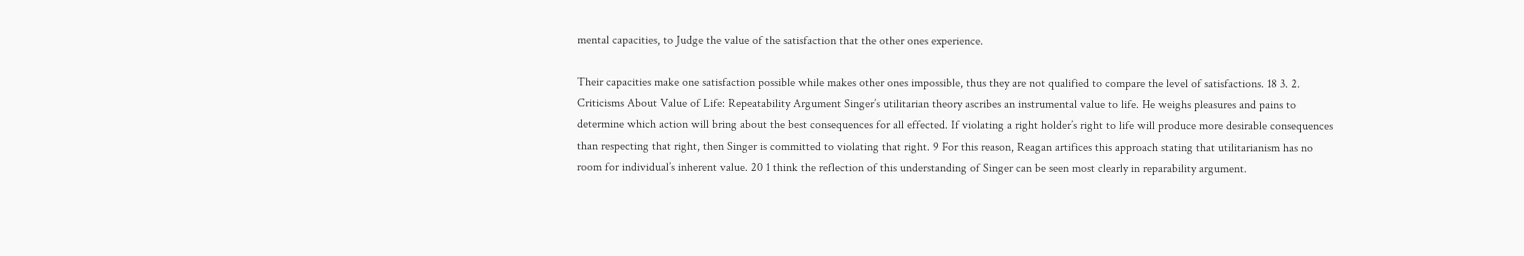mental capacities, to Judge the value of the satisfaction that the other ones experience.

Their capacities make one satisfaction possible while makes other ones impossible, thus they are not qualified to compare the level of satisfactions. 18 3. 2. Criticisms About Value of Life: Repeatability Argument Singer’s utilitarian theory ascribes an instrumental value to life. He weighs pleasures and pains to determine which action will bring about the best consequences for all effected. If violating a right holder’s right to life will produce more desirable consequences than respecting that right, then Singer is committed to violating that right. 9 For this reason, Reagan artifices this approach stating that utilitarianism has no room for individual’s inherent value. 20 1 think the reflection of this understanding of Singer can be seen most clearly in reparability argument.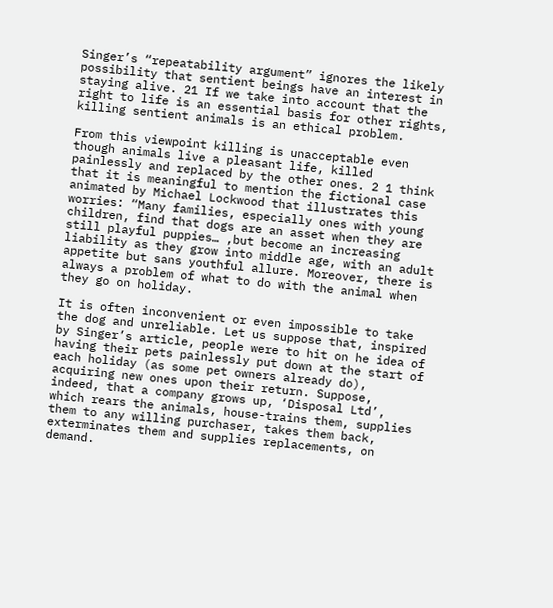Singer’s “repeatability argument” ignores the likely possibility that sentient beings have an interest in staying alive. 21 If we take into account that the right to life is an essential basis for other rights, killing sentient animals is an ethical problem.

From this viewpoint killing is unacceptable even though animals live a pleasant life, killed painlessly and replaced by the other ones. 2 1 think that it is meaningful to mention the fictional case animated by Michael Lockwood that illustrates this worries: “Many families, especially ones with young children, find that dogs are an asset when they are still playful puppies… ,but become an increasing liability as they grow into middle age, with an adult appetite but sans youthful allure. Moreover, there is always a problem of what to do with the animal when they go on holiday.

It is often inconvenient or even impossible to take the dog and unreliable. Let us suppose that, inspired by Singer’s article, people were to hit on he idea of having their pets painlessly put down at the start of each holiday (as some pet owners already do), acquiring new ones upon their return. Suppose, indeed, that a company grows up, ‘Disposal Ltd’, which rears the animals, house-trains them, supplies them to any willing purchaser, takes them back, exterminates them and supplies replacements, on demand.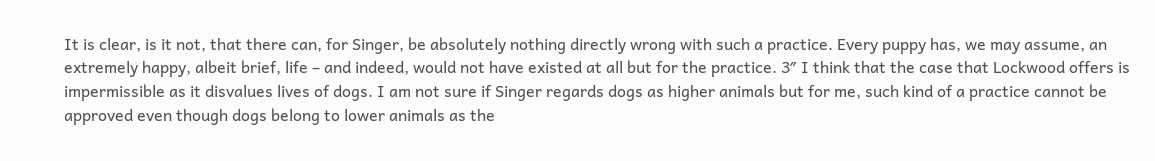It is clear, is it not, that there can, for Singer, be absolutely nothing directly wrong with such a practice. Every puppy has, we may assume, an extremely happy, albeit brief, life – and indeed, would not have existed at all but for the practice. 3″ I think that the case that Lockwood offers is impermissible as it disvalues lives of dogs. I am not sure if Singer regards dogs as higher animals but for me, such kind of a practice cannot be approved even though dogs belong to lower animals as the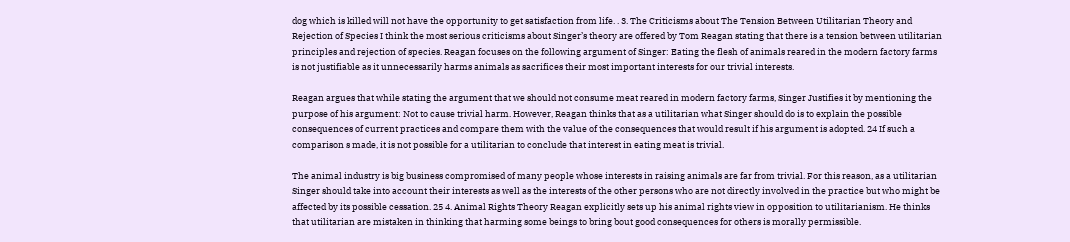dog which is killed will not have the opportunity to get satisfaction from life. . 3. The Criticisms about The Tension Between Utilitarian Theory and Rejection of Species I think the most serious criticisms about Singer’s theory are offered by Tom Reagan stating that there is a tension between utilitarian principles and rejection of species. Reagan focuses on the following argument of Singer: Eating the flesh of animals reared in the modern factory farms is not justifiable as it unnecessarily harms animals as sacrifices their most important interests for our trivial interests.

Reagan argues that while stating the argument that we should not consume meat reared in modern factory farms, Singer Justifies it by mentioning the purpose of his argument: Not to cause trivial harm. However, Reagan thinks that as a utilitarian what Singer should do is to explain the possible consequences of current practices and compare them with the value of the consequences that would result if his argument is adopted. 24 If such a comparison s made, it is not possible for a utilitarian to conclude that interest in eating meat is trivial.

The animal industry is big business compromised of many people whose interests in raising animals are far from trivial. For this reason, as a utilitarian Singer should take into account their interests as well as the interests of the other persons who are not directly involved in the practice but who might be affected by its possible cessation. 25 4. Animal Rights Theory Reagan explicitly sets up his animal rights view in opposition to utilitarianism. He thinks that utilitarian are mistaken in thinking that harming some beings to bring bout good consequences for others is morally permissible.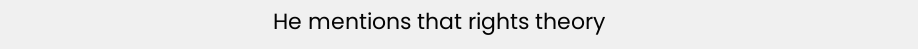He mentions that rights theory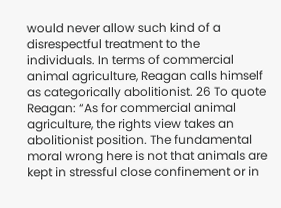would never allow such kind of a disrespectful treatment to the individuals. In terms of commercial animal agriculture, Reagan calls himself as categorically abolitionist. 26 To quote Reagan: “As for commercial animal agriculture, the rights view takes an abolitionist position. The fundamental moral wrong here is not that animals are kept in stressful close confinement or in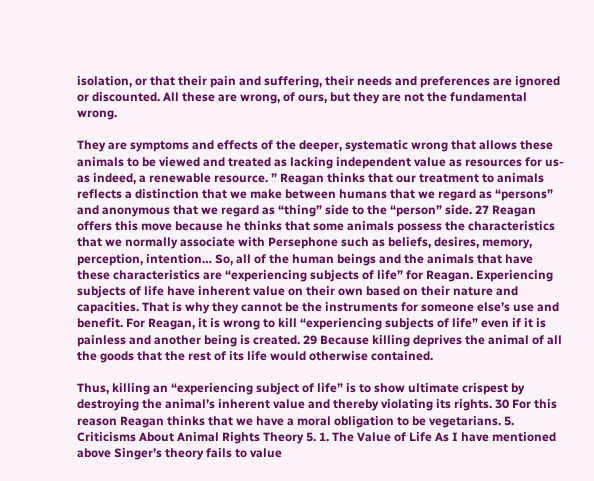isolation, or that their pain and suffering, their needs and preferences are ignored or discounted. All these are wrong, of ours, but they are not the fundamental wrong.

They are symptoms and effects of the deeper, systematic wrong that allows these animals to be viewed and treated as lacking independent value as resources for us- as indeed, a renewable resource. ” Reagan thinks that our treatment to animals reflects a distinction that we make between humans that we regard as “persons” and anonymous that we regard as “thing” side to the “person” side. 27 Reagan offers this move because he thinks that some animals possess the characteristics that we normally associate with Persephone such as beliefs, desires, memory, perception, intention… So, all of the human beings and the animals that have these characteristics are “experiencing subjects of life” for Reagan. Experiencing subjects of life have inherent value on their own based on their nature and capacities. That is why they cannot be the instruments for someone else’s use and benefit. For Reagan, it is wrong to kill “experiencing subjects of life” even if it is painless and another being is created. 29 Because killing deprives the animal of all the goods that the rest of its life would otherwise contained.

Thus, killing an “experiencing subject of life” is to show ultimate crispest by destroying the animal’s inherent value and thereby violating its rights. 30 For this reason Reagan thinks that we have a moral obligation to be vegetarians. 5. Criticisms About Animal Rights Theory 5. 1. The Value of Life As I have mentioned above Singer’s theory fails to value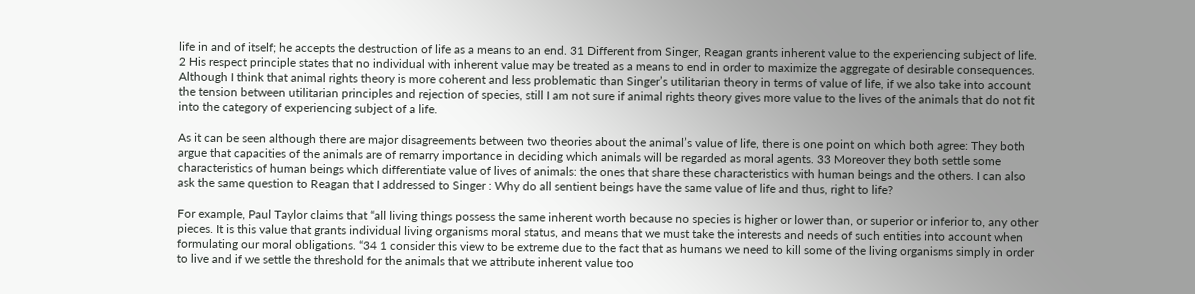life in and of itself; he accepts the destruction of life as a means to an end. 31 Different from Singer, Reagan grants inherent value to the experiencing subject of life. 2 His respect principle states that no individual with inherent value may be treated as a means to end in order to maximize the aggregate of desirable consequences. Although I think that animal rights theory is more coherent and less problematic than Singer’s utilitarian theory in terms of value of life, if we also take into account the tension between utilitarian principles and rejection of species, still I am not sure if animal rights theory gives more value to the lives of the animals that do not fit into the category of experiencing subject of a life.

As it can be seen although there are major disagreements between two theories about the animal’s value of life, there is one point on which both agree: They both argue that capacities of the animals are of remarry importance in deciding which animals will be regarded as moral agents. 33 Moreover they both settle some characteristics of human beings which differentiate value of lives of animals: the ones that share these characteristics with human beings and the others. I can also ask the same question to Reagan that I addressed to Singer : Why do all sentient beings have the same value of life and thus, right to life?

For example, Paul Taylor claims that “all living things possess the same inherent worth because no species is higher or lower than, or superior or inferior to, any other pieces. It is this value that grants individual living organisms moral status, and means that we must take the interests and needs of such entities into account when formulating our moral obligations. “34 1 consider this view to be extreme due to the fact that as humans we need to kill some of the living organisms simply in order to live and if we settle the threshold for the animals that we attribute inherent value too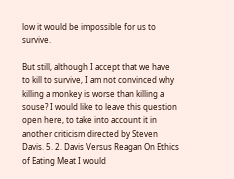low it would be impossible for us to survive.

But still, although I accept that we have to kill to survive, I am not convinced why killing a monkey is worse than killing a souse? I would like to leave this question open here, to take into account it in another criticism directed by Steven Davis. 5. 2. Davis Versus Reagan On Ethics of Eating Meat I would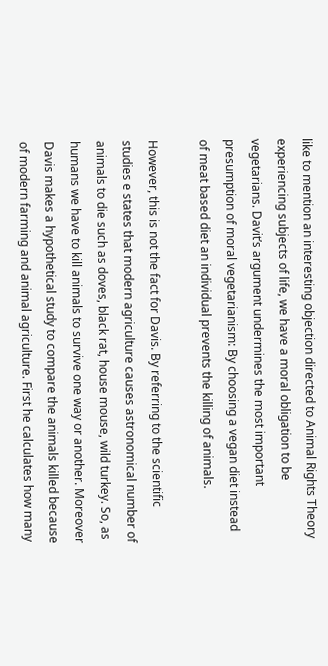like to mention an interesting objection directed to Animal Rights Theory experiencing subjects of life, we have a moral obligation to be vegetarians. Davit’s argument undermines the most important presumption of moral vegetarianism: By choosing a vegan diet instead of meat based diet an individual prevents the killing of animals.

However, this is not the fact for Davis. By referring to the scientific studies e states that modern agriculture causes astronomical number of animals to die such as doves, black rat, house mouse, wild turkey. So, as humans we have to kill animals to survive one way or another. Moreover Davis makes a hypothetical study to compare the animals killed because of modern farming and animal agriculture. First he calculates how many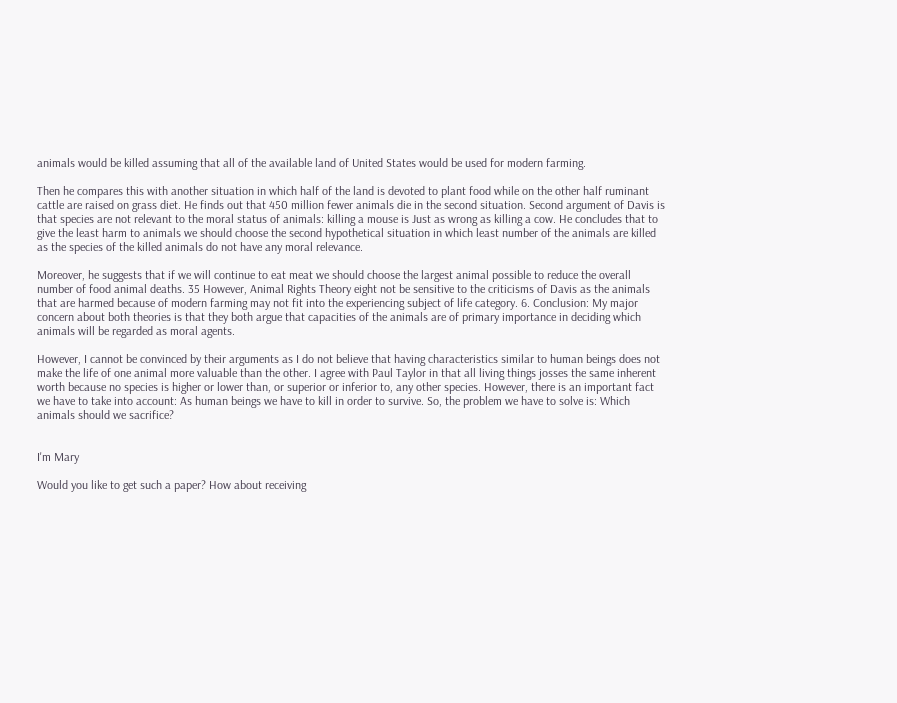animals would be killed assuming that all of the available land of United States would be used for modern farming.

Then he compares this with another situation in which half of the land is devoted to plant food while on the other half ruminant cattle are raised on grass diet. He finds out that 450 million fewer animals die in the second situation. Second argument of Davis is that species are not relevant to the moral status of animals: killing a mouse is Just as wrong as killing a cow. He concludes that to give the least harm to animals we should choose the second hypothetical situation in which least number of the animals are killed as the species of the killed animals do not have any moral relevance.

Moreover, he suggests that if we will continue to eat meat we should choose the largest animal possible to reduce the overall number of food animal deaths. 35 However, Animal Rights Theory eight not be sensitive to the criticisms of Davis as the animals that are harmed because of modern farming may not fit into the experiencing subject of life category. 6. Conclusion: My major concern about both theories is that they both argue that capacities of the animals are of primary importance in deciding which animals will be regarded as moral agents.

However, I cannot be convinced by their arguments as I do not believe that having characteristics similar to human beings does not make the life of one animal more valuable than the other. I agree with Paul Taylor in that all living things josses the same inherent worth because no species is higher or lower than, or superior or inferior to, any other species. However, there is an important fact we have to take into account: As human beings we have to kill in order to survive. So, the problem we have to solve is: Which animals should we sacrifice?


I'm Mary

Would you like to get such a paper? How about receiving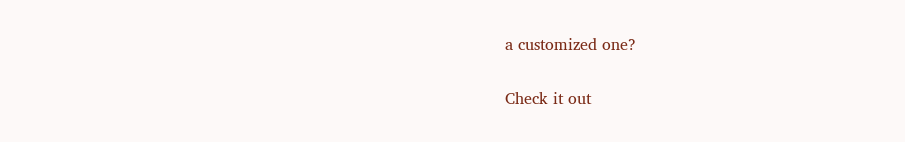a customized one?

Check it out